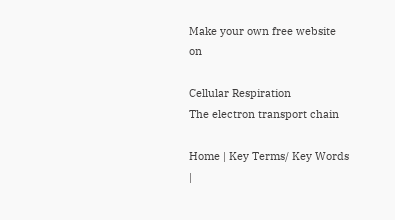Make your own free website on

Cellular Respiration
The electron transport chain

Home | Key Terms/ Key Words |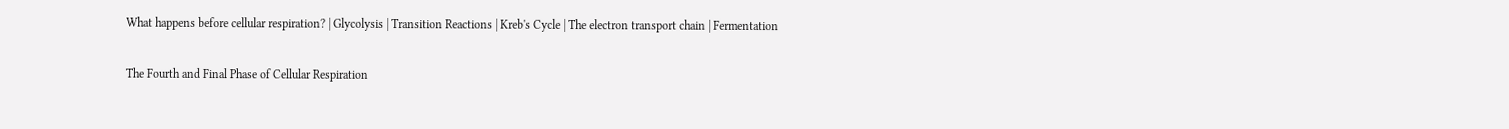What happens before cellular respiration? | Glycolysis | Transition Reactions | Kreb's Cycle | The electron transport chain | Fermentation

The Fourth and Final Phase of Cellular Respiration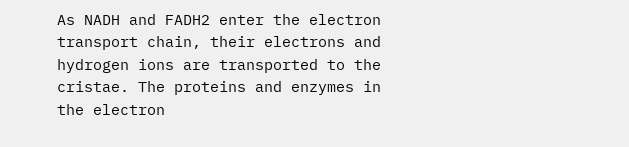As NADH and FADH2 enter the electron transport chain, their electrons and hydrogen ions are transported to the cristae. The proteins and enzymes in the electron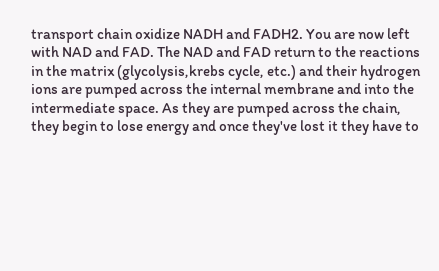transport chain oxidize NADH and FADH2. You are now left with NAD and FAD. The NAD and FAD return to the reactions in the matrix (glycolysis,krebs cycle, etc.) and their hydrogen ions are pumped across the internal membrane and into the intermediate space. As they are pumped across the chain, they begin to lose energy and once they've lost it they have to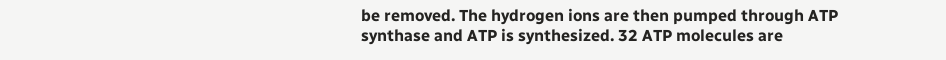be removed. The hydrogen ions are then pumped through ATP synthase and ATP is synthesized. 32 ATP molecules are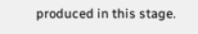produced in this stage.